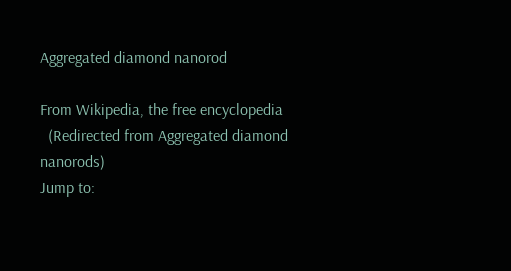Aggregated diamond nanorod

From Wikipedia, the free encyclopedia
  (Redirected from Aggregated diamond nanorods)
Jump to: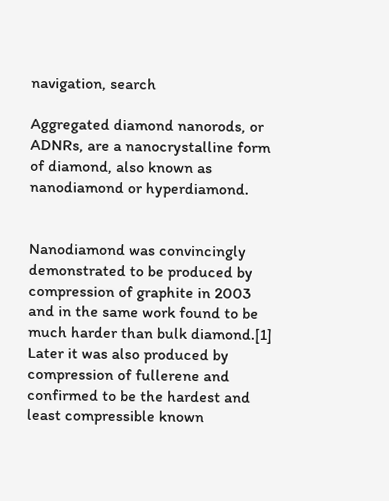navigation, search

Aggregated diamond nanorods, or ADNRs, are a nanocrystalline form of diamond, also known as nanodiamond or hyperdiamond.


Nanodiamond was convincingly demonstrated to be produced by compression of graphite in 2003 and in the same work found to be much harder than bulk diamond.[1] Later it was also produced by compression of fullerene and confirmed to be the hardest and least compressible known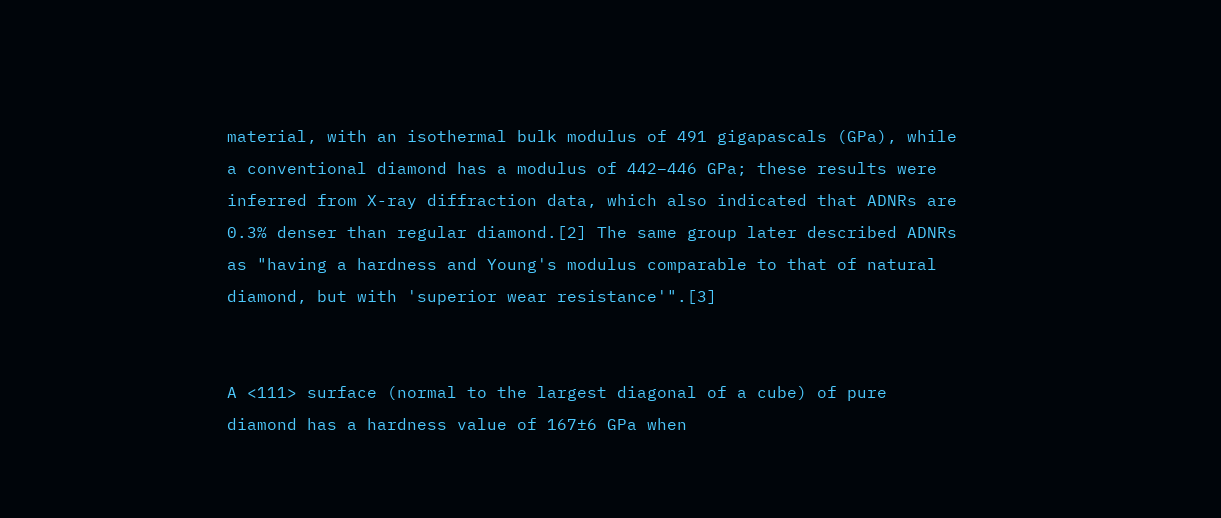material, with an isothermal bulk modulus of 491 gigapascals (GPa), while a conventional diamond has a modulus of 442–446 GPa; these results were inferred from X-ray diffraction data, which also indicated that ADNRs are 0.3% denser than regular diamond.[2] The same group later described ADNRs as "having a hardness and Young's modulus comparable to that of natural diamond, but with 'superior wear resistance'".[3]


A <111> surface (normal to the largest diagonal of a cube) of pure diamond has a hardness value of 167±6 GPa when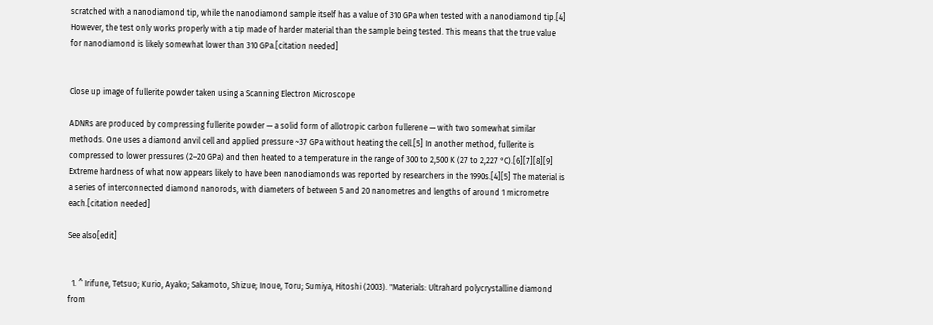scratched with a nanodiamond tip, while the nanodiamond sample itself has a value of 310 GPa when tested with a nanodiamond tip.[4] However, the test only works properly with a tip made of harder material than the sample being tested. This means that the true value for nanodiamond is likely somewhat lower than 310 GPa.[citation needed]


Close up image of fullerite powder taken using a Scanning Electron Microscope

ADNRs are produced by compressing fullerite powder — a solid form of allotropic carbon fullerene — with two somewhat similar methods. One uses a diamond anvil cell and applied pressure ~37 GPa without heating the cell.[5] In another method, fullerite is compressed to lower pressures (2–20 GPa) and then heated to a temperature in the range of 300 to 2,500 K (27 to 2,227 °C).[6][7][8][9] Extreme hardness of what now appears likely to have been nanodiamonds was reported by researchers in the 1990s.[4][5] The material is a series of interconnected diamond nanorods, with diameters of between 5 and 20 nanometres and lengths of around 1 micrometre each.[citation needed]

See also[edit]


  1. ^ Irifune, Tetsuo; Kurio, Ayako; Sakamoto, Shizue; Inoue, Toru; Sumiya, Hitoshi (2003). "Materials: Ultrahard polycrystalline diamond from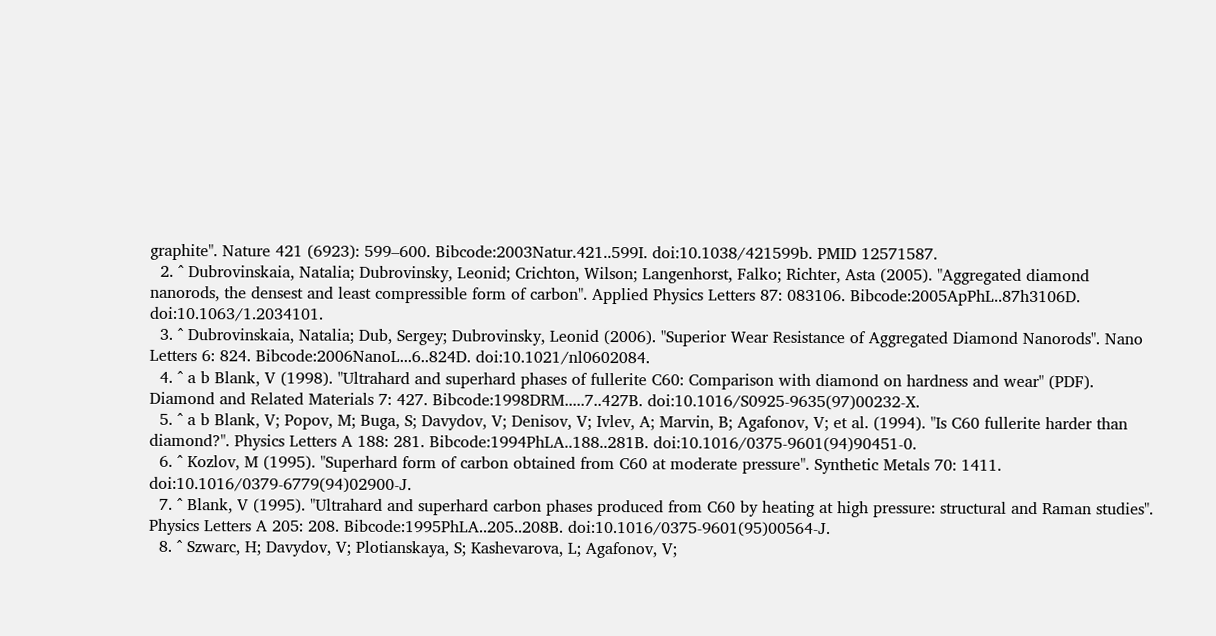graphite". Nature 421 (6923): 599–600. Bibcode:2003Natur.421..599I. doi:10.1038/421599b. PMID 12571587.
  2. ^ Dubrovinskaia, Natalia; Dubrovinsky, Leonid; Crichton, Wilson; Langenhorst, Falko; Richter, Asta (2005). "Aggregated diamond nanorods, the densest and least compressible form of carbon". Applied Physics Letters 87: 083106. Bibcode:2005ApPhL..87h3106D. doi:10.1063/1.2034101.
  3. ^ Dubrovinskaia, Natalia; Dub, Sergey; Dubrovinsky, Leonid (2006). "Superior Wear Resistance of Aggregated Diamond Nanorods". Nano Letters 6: 824. Bibcode:2006NanoL...6..824D. doi:10.1021/nl0602084.
  4. ^ a b Blank, V (1998). "Ultrahard and superhard phases of fullerite C60: Comparison with diamond on hardness and wear" (PDF). Diamond and Related Materials 7: 427. Bibcode:1998DRM.....7..427B. doi:10.1016/S0925-9635(97)00232-X.
  5. ^ a b Blank, V; Popov, M; Buga, S; Davydov, V; Denisov, V; Ivlev, A; Marvin, B; Agafonov, V; et al. (1994). "Is C60 fullerite harder than diamond?". Physics Letters A 188: 281. Bibcode:1994PhLA..188..281B. doi:10.1016/0375-9601(94)90451-0.
  6. ^ Kozlov, M (1995). "Superhard form of carbon obtained from C60 at moderate pressure". Synthetic Metals 70: 1411. doi:10.1016/0379-6779(94)02900-J.
  7. ^ Blank, V (1995). "Ultrahard and superhard carbon phases produced from C60 by heating at high pressure: structural and Raman studies". Physics Letters A 205: 208. Bibcode:1995PhLA..205..208B. doi:10.1016/0375-9601(95)00564-J.
  8. ^ Szwarc, H; Davydov, V; Plotianskaya, S; Kashevarova, L; Agafonov, V;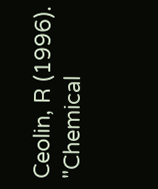Ceolin, R (1996). "Chemical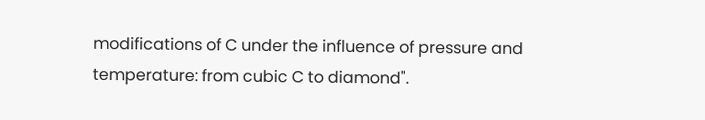modifications of C under the influence of pressure and temperature: from cubic C to diamond".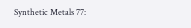Synthetic Metals 77: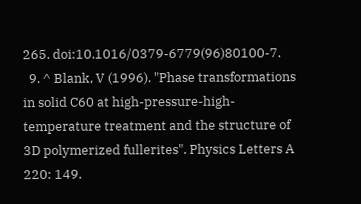265. doi:10.1016/0379-6779(96)80100-7.
  9. ^ Blank, V (1996). "Phase transformations in solid C60 at high-pressure-high-temperature treatment and the structure of 3D polymerized fullerites". Physics Letters A 220: 149.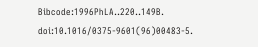Bibcode:1996PhLA..220..149B. doi:10.1016/0375-9601(96)00483-5.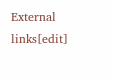External links[edit]